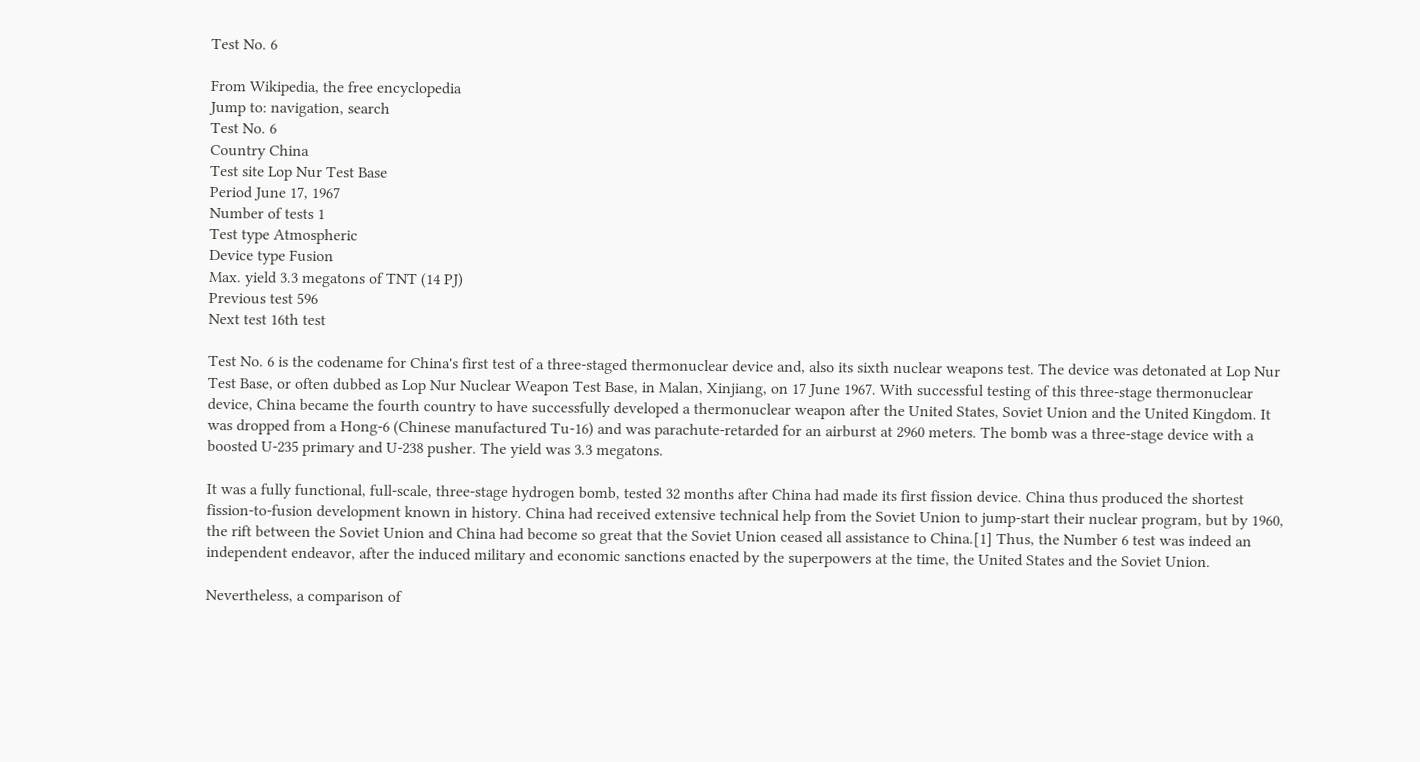Test No. 6

From Wikipedia, the free encyclopedia
Jump to: navigation, search
Test No. 6
Country China
Test site Lop Nur Test Base
Period June 17, 1967
Number of tests 1
Test type Atmospheric
Device type Fusion
Max. yield 3.3 megatons of TNT (14 PJ)
Previous test 596
Next test 16th test

Test No. 6 is the codename for China's first test of a three-staged thermonuclear device and, also its sixth nuclear weapons test. The device was detonated at Lop Nur Test Base, or often dubbed as Lop Nur Nuclear Weapon Test Base, in Malan, Xinjiang, on 17 June 1967. With successful testing of this three-stage thermonuclear device, China became the fourth country to have successfully developed a thermonuclear weapon after the United States, Soviet Union and the United Kingdom. It was dropped from a Hong-6 (Chinese manufactured Tu-16) and was parachute-retarded for an airburst at 2960 meters. The bomb was a three-stage device with a boosted U-235 primary and U-238 pusher. The yield was 3.3 megatons.

It was a fully functional, full-scale, three-stage hydrogen bomb, tested 32 months after China had made its first fission device. China thus produced the shortest fission-to-fusion development known in history. China had received extensive technical help from the Soviet Union to jump-start their nuclear program, but by 1960, the rift between the Soviet Union and China had become so great that the Soviet Union ceased all assistance to China.[1] Thus, the Number 6 test was indeed an independent endeavor, after the induced military and economic sanctions enacted by the superpowers at the time, the United States and the Soviet Union.

Nevertheless, a comparison of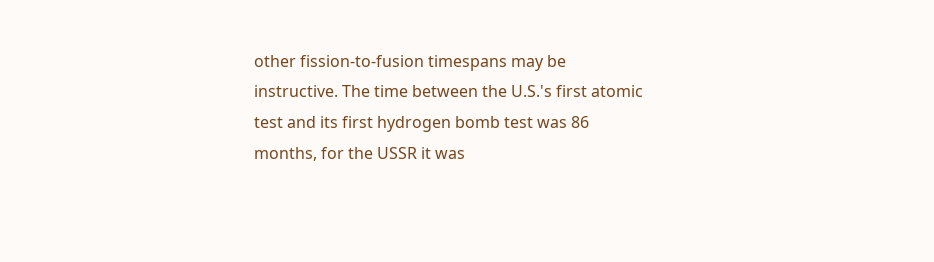other fission-to-fusion timespans may be instructive. The time between the U.S.'s first atomic test and its first hydrogen bomb test was 86 months, for the USSR it was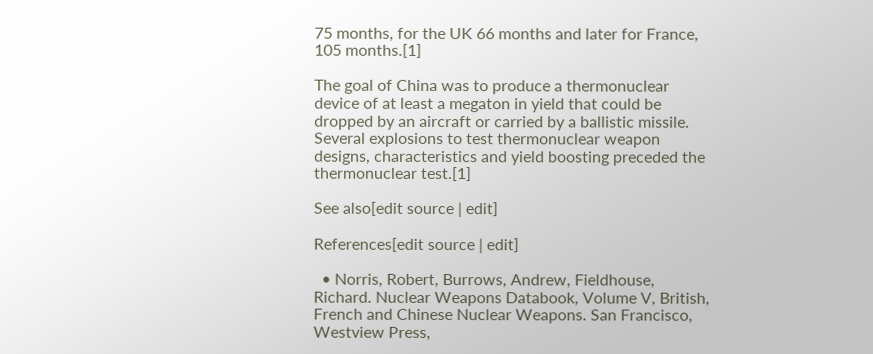75 months, for the UK 66 months and later for France, 105 months.[1]

The goal of China was to produce a thermonuclear device of at least a megaton in yield that could be dropped by an aircraft or carried by a ballistic missile. Several explosions to test thermonuclear weapon designs, characteristics and yield boosting preceded the thermonuclear test.[1]

See also[edit source | edit]

References[edit source | edit]

  • Norris, Robert, Burrows, Andrew, Fieldhouse, Richard. Nuclear Weapons Databook, Volume V, British, French and Chinese Nuclear Weapons. San Francisco, Westview Press,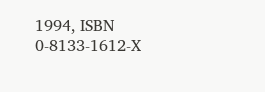1994, ISBN 0-8133-1612-X